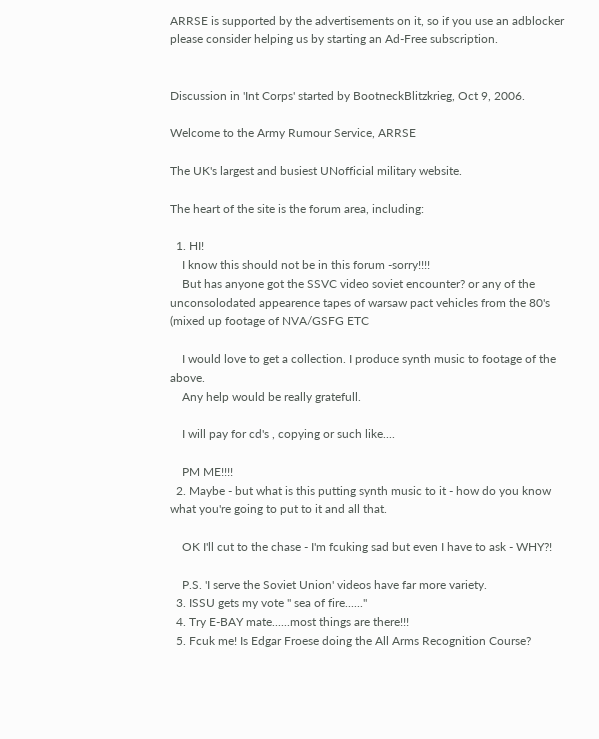ARRSE is supported by the advertisements on it, so if you use an adblocker please consider helping us by starting an Ad-Free subscription.


Discussion in 'Int Corps' started by BootneckBlitzkrieg, Oct 9, 2006.

Welcome to the Army Rumour Service, ARRSE

The UK's largest and busiest UNofficial military website.

The heart of the site is the forum area, including:

  1. HI!
    I know this should not be in this forum -sorry!!!!
    But has anyone got the SSVC video soviet encounter? or any of the unconsolodated appearence tapes of warsaw pact vehicles from the 80's (mixed up footage of NVA/GSFG ETC

    I would love to get a collection. I produce synth music to footage of the above.
    Any help would be really gratefull.

    I will pay for cd's , copying or such like....

    PM ME!!!!
  2. Maybe - but what is this putting synth music to it - how do you know what you're going to put to it and all that.

    OK I'll cut to the chase - I'm fcuking sad but even I have to ask - WHY?!

    P.S. 'I serve the Soviet Union' videos have far more variety.
  3. ISSU gets my vote " sea of fire......"
  4. Try E-BAY mate......most things are there!!!
  5. Fcuk me! Is Edgar Froese doing the All Arms Recognition Course?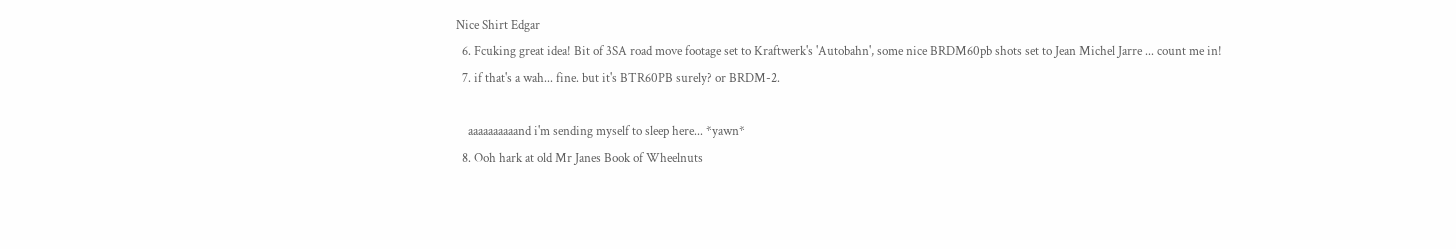Nice Shirt Edgar
  6. Fcuking great idea! Bit of 3SA road move footage set to Kraftwerk's 'Autobahn', some nice BRDM60pb shots set to Jean Michel Jarre ... count me in!
  7. if that's a wah... fine. but it's BTR60PB surely? or BRDM-2.

    aaaaaaaaaand i'm sending myself to sleep here... *yawn*
  8. Ooh hark at old Mr Janes Book of Wheelnuts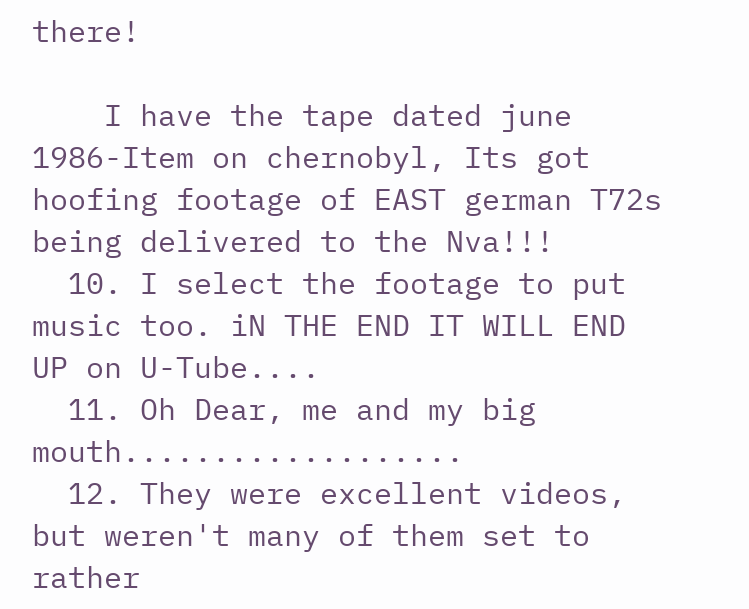there!

    I have the tape dated june 1986-Item on chernobyl, Its got hoofing footage of EAST german T72s being delivered to the Nva!!!
  10. I select the footage to put music too. iN THE END IT WILL END UP on U-Tube....
  11. Oh Dear, me and my big mouth...................
  12. They were excellent videos, but weren't many of them set to rather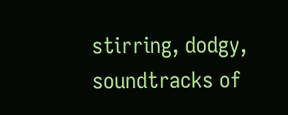stirring, dodgy, soundtracks of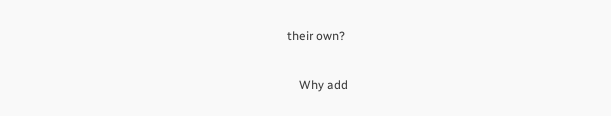their own?

    Why add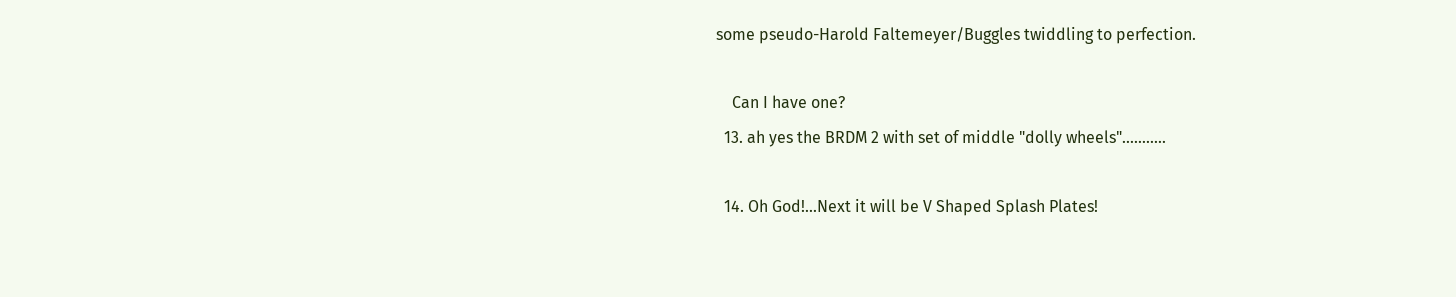some pseudo-Harold Faltemeyer/Buggles twiddling to perfection.

    Can I have one?
  13. ah yes the BRDM 2 with set of middle "dolly wheels"...........

  14. Oh God!...Next it will be V Shaped Splash Plates!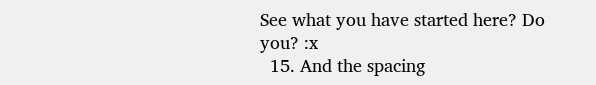See what you have started here? Do you? :x
  15. And the spacing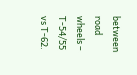between road wheels – T-54/55 vs T-62.